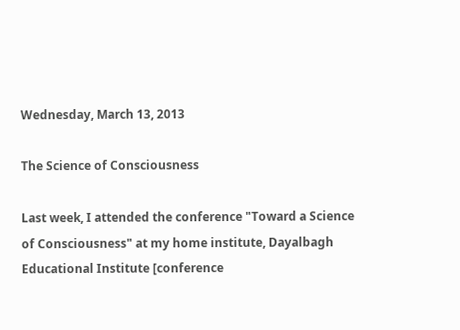Wednesday, March 13, 2013

The Science of Consciousness

Last week, I attended the conference "Toward a Science of Consciousness" at my home institute, Dayalbagh Educational Institute [conference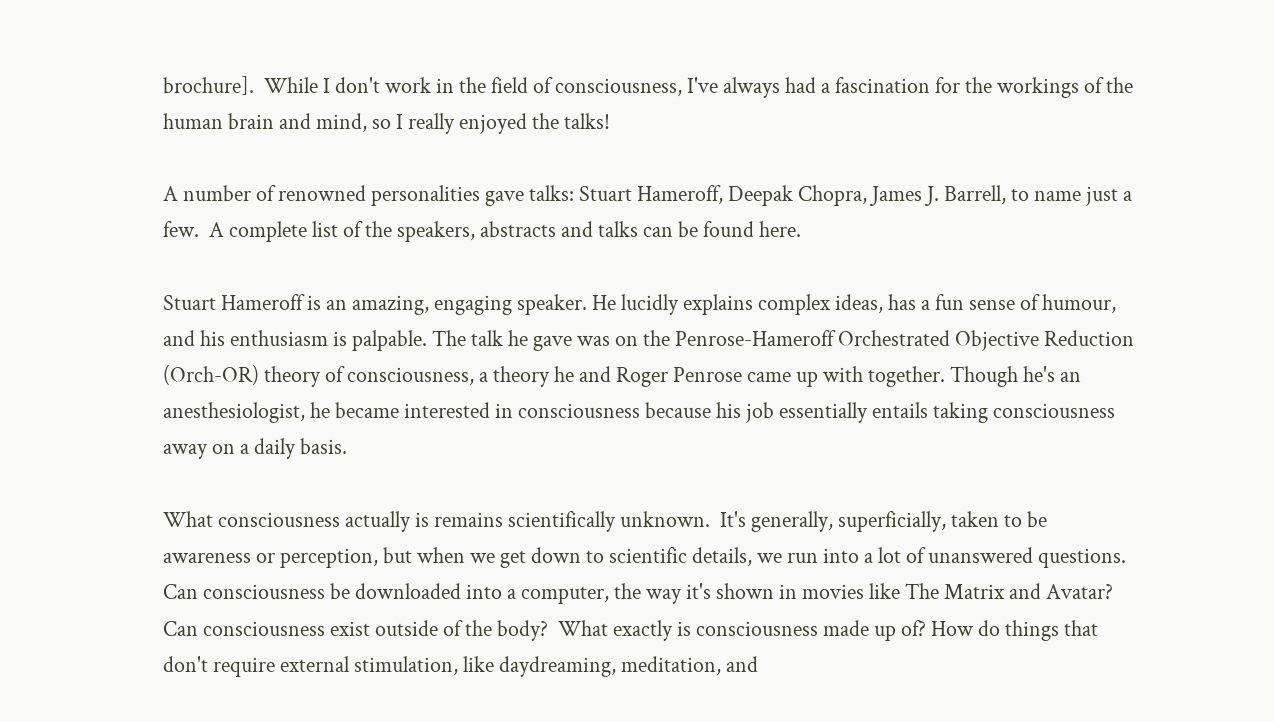brochure].  While I don't work in the field of consciousness, I've always had a fascination for the workings of the human brain and mind, so I really enjoyed the talks!

A number of renowned personalities gave talks: Stuart Hameroff, Deepak Chopra, James J. Barrell, to name just a few.  A complete list of the speakers, abstracts and talks can be found here.

Stuart Hameroff is an amazing, engaging speaker. He lucidly explains complex ideas, has a fun sense of humour, and his enthusiasm is palpable. The talk he gave was on the Penrose-Hameroff Orchestrated Objective Reduction (Orch-OR) theory of consciousness, a theory he and Roger Penrose came up with together. Though he's an anesthesiologist, he became interested in consciousness because his job essentially entails taking consciousness away on a daily basis.

What consciousness actually is remains scientifically unknown.  It's generally, superficially, taken to be awareness or perception, but when we get down to scientific details, we run into a lot of unanswered questions. Can consciousness be downloaded into a computer, the way it's shown in movies like The Matrix and Avatar? Can consciousness exist outside of the body?  What exactly is consciousness made up of? How do things that don't require external stimulation, like daydreaming, meditation, and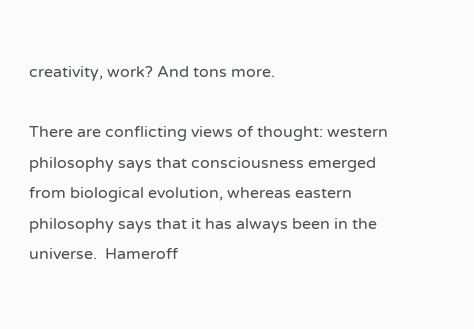creativity, work? And tons more.

There are conflicting views of thought: western philosophy says that consciousness emerged from biological evolution, whereas eastern philosophy says that it has always been in the universe.  Hameroff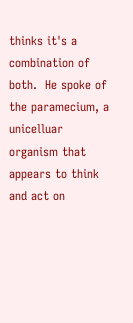thinks it's a combination of both.  He spoke of the paramecium, a unicelluar organism that appears to think and act on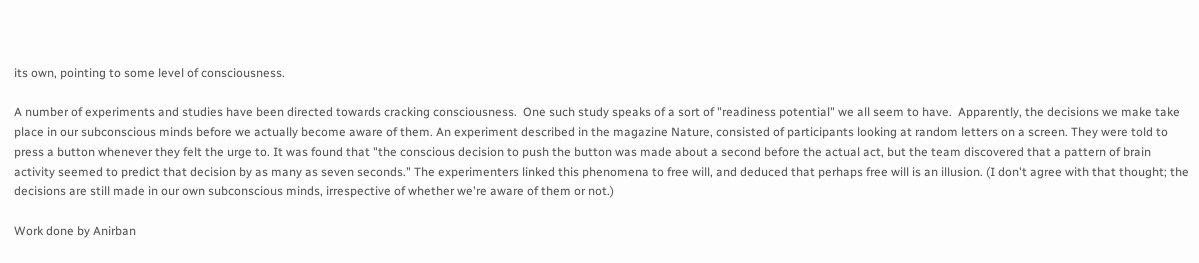its own, pointing to some level of consciousness.

A number of experiments and studies have been directed towards cracking consciousness.  One such study speaks of a sort of "readiness potential" we all seem to have.  Apparently, the decisions we make take place in our subconscious minds before we actually become aware of them. An experiment described in the magazine Nature, consisted of participants looking at random letters on a screen. They were told to press a button whenever they felt the urge to. It was found that "the conscious decision to push the button was made about a second before the actual act, but the team discovered that a pattern of brain activity seemed to predict that decision by as many as seven seconds." The experimenters linked this phenomena to free will, and deduced that perhaps free will is an illusion. (I don't agree with that thought; the decisions are still made in our own subconscious minds, irrespective of whether we're aware of them or not.)

Work done by Anirban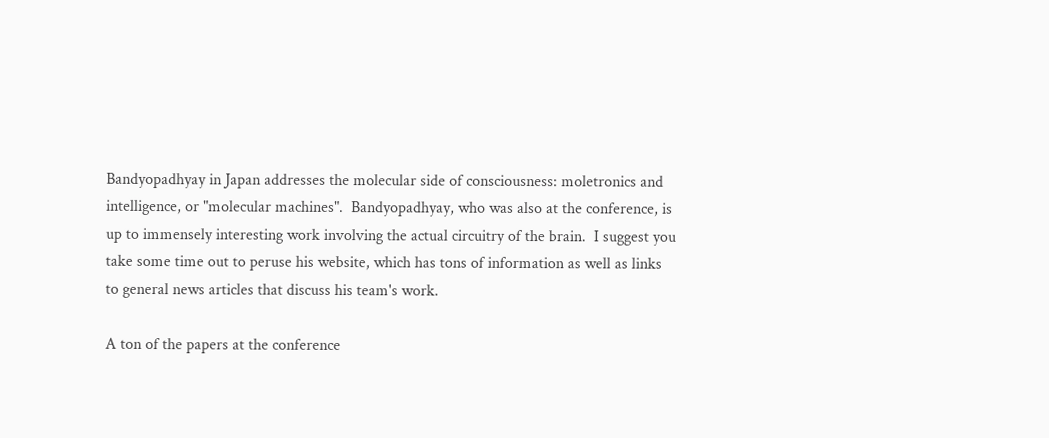Bandyopadhyay in Japan addresses the molecular side of consciousness: moletronics and intelligence, or "molecular machines".  Bandyopadhyay, who was also at the conference, is up to immensely interesting work involving the actual circuitry of the brain.  I suggest you take some time out to peruse his website, which has tons of information as well as links to general news articles that discuss his team's work.

A ton of the papers at the conference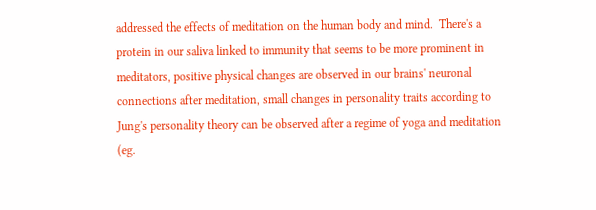addressed the effects of meditation on the human body and mind.  There's a protein in our saliva linked to immunity that seems to be more prominent in meditators, positive physical changes are observed in our brains' neuronal connections after meditation, small changes in personality traits according to Jung's personality theory can be observed after a regime of yoga and meditation (eg.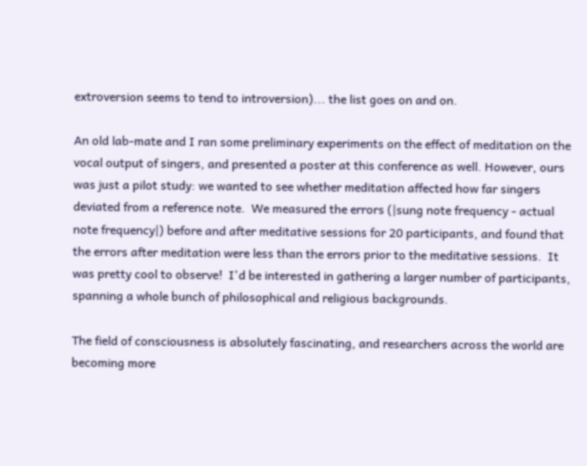extroversion seems to tend to introversion)... the list goes on and on.

An old lab-mate and I ran some preliminary experiments on the effect of meditation on the vocal output of singers, and presented a poster at this conference as well. However, ours was just a pilot study: we wanted to see whether meditation affected how far singers deviated from a reference note.  We measured the errors (|sung note frequency - actual note frequency|) before and after meditative sessions for 20 participants, and found that the errors after meditation were less than the errors prior to the meditative sessions.  It was pretty cool to observe!  I'd be interested in gathering a larger number of participants, spanning a whole bunch of philosophical and religious backgrounds.

The field of consciousness is absolutely fascinating, and researchers across the world are becoming more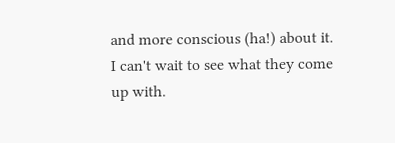and more conscious (ha!) about it.  I can't wait to see what they come up with.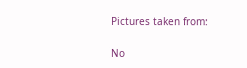Pictures taken from:

No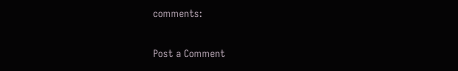comments:

Post a Comment